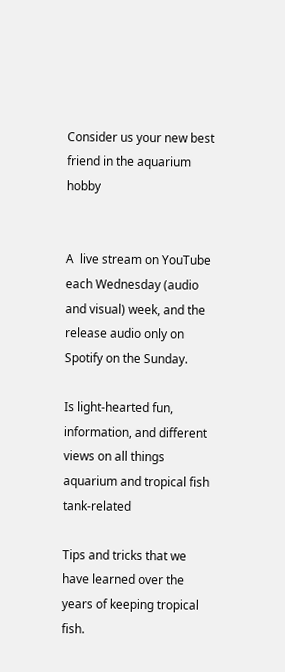Consider us your new best friend in the aquarium hobby


A  live stream on YouTube each Wednesday (audio and visual) week, and the release audio only on Spotify on the Sunday.

Is light-hearted fun, information, and different views on all things aquarium and tropical fish tank-related

Tips and tricks that we have learned over the years of keeping tropical fish.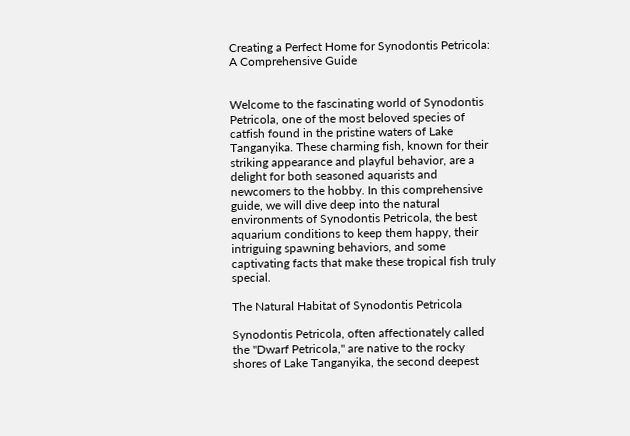Creating a Perfect Home for Synodontis Petricola: A Comprehensive Guide


Welcome to the fascinating world of Synodontis Petricola, one of the most beloved species of catfish found in the pristine waters of Lake Tanganyika. These charming fish, known for their striking appearance and playful behavior, are a delight for both seasoned aquarists and newcomers to the hobby. In this comprehensive guide, we will dive deep into the natural environments of Synodontis Petricola, the best aquarium conditions to keep them happy, their intriguing spawning behaviors, and some captivating facts that make these tropical fish truly special.

The Natural Habitat of Synodontis Petricola

Synodontis Petricola, often affectionately called the "Dwarf Petricola," are native to the rocky shores of Lake Tanganyika, the second deepest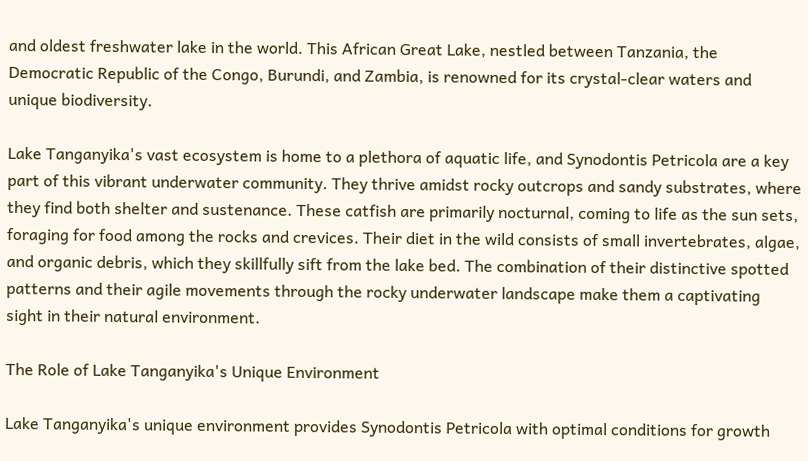and oldest freshwater lake in the world. This African Great Lake, nestled between Tanzania, the Democratic Republic of the Congo, Burundi, and Zambia, is renowned for its crystal-clear waters and unique biodiversity.

Lake Tanganyika's vast ecosystem is home to a plethora of aquatic life, and Synodontis Petricola are a key part of this vibrant underwater community. They thrive amidst rocky outcrops and sandy substrates, where they find both shelter and sustenance. These catfish are primarily nocturnal, coming to life as the sun sets, foraging for food among the rocks and crevices. Their diet in the wild consists of small invertebrates, algae, and organic debris, which they skillfully sift from the lake bed. The combination of their distinctive spotted patterns and their agile movements through the rocky underwater landscape make them a captivating sight in their natural environment.

The Role of Lake Tanganyika's Unique Environment

Lake Tanganyika's unique environment provides Synodontis Petricola with optimal conditions for growth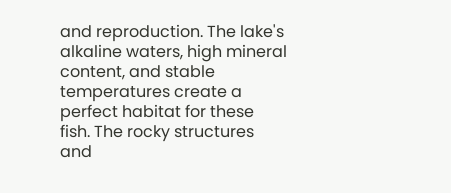and reproduction. The lake's alkaline waters, high mineral content, and stable temperatures create a perfect habitat for these fish. The rocky structures and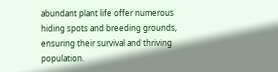abundant plant life offer numerous hiding spots and breeding grounds, ensuring their survival and thriving population.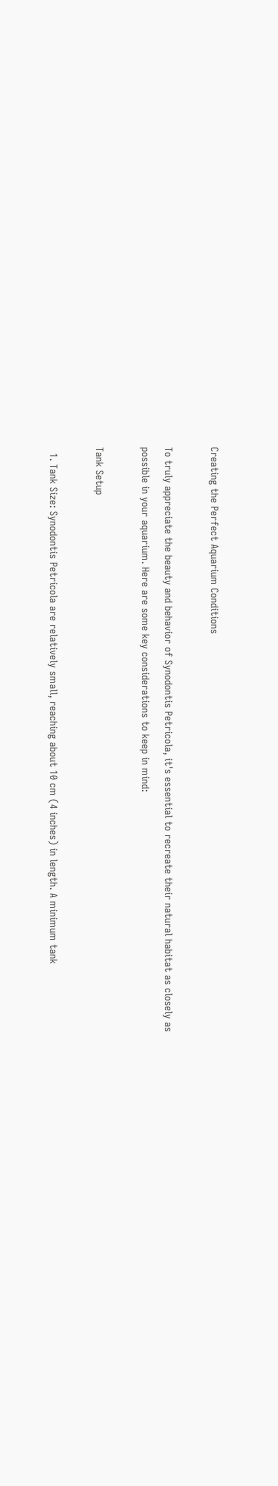Creating the Perfect Aquarium Conditions

To truly appreciate the beauty and behavior of Synodontis Petricola, it's essential to recreate their natural habitat as closely as possible in your aquarium. Here are some key considerations to keep in mind:

Tank Setup

  1. Tank Size: Synodontis Petricola are relatively small, reaching about 10 cm (4 inches) in length. A minimum tank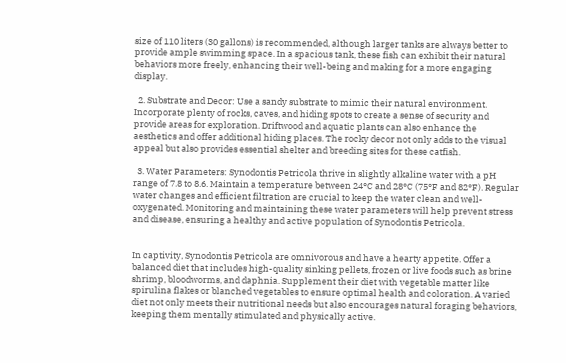size of 110 liters (30 gallons) is recommended, although larger tanks are always better to provide ample swimming space. In a spacious tank, these fish can exhibit their natural behaviors more freely, enhancing their well-being and making for a more engaging display.

  2. Substrate and Decor: Use a sandy substrate to mimic their natural environment. Incorporate plenty of rocks, caves, and hiding spots to create a sense of security and provide areas for exploration. Driftwood and aquatic plants can also enhance the aesthetics and offer additional hiding places. The rocky decor not only adds to the visual appeal but also provides essential shelter and breeding sites for these catfish.

  3. Water Parameters: Synodontis Petricola thrive in slightly alkaline water with a pH range of 7.8 to 8.6. Maintain a temperature between 24°C and 28°C (75°F and 82°F). Regular water changes and efficient filtration are crucial to keep the water clean and well-oxygenated. Monitoring and maintaining these water parameters will help prevent stress and disease, ensuring a healthy and active population of Synodontis Petricola.


In captivity, Synodontis Petricola are omnivorous and have a hearty appetite. Offer a balanced diet that includes high-quality sinking pellets, frozen or live foods such as brine shrimp, bloodworms, and daphnia. Supplement their diet with vegetable matter like spirulina flakes or blanched vegetables to ensure optimal health and coloration. A varied diet not only meets their nutritional needs but also encourages natural foraging behaviors, keeping them mentally stimulated and physically active.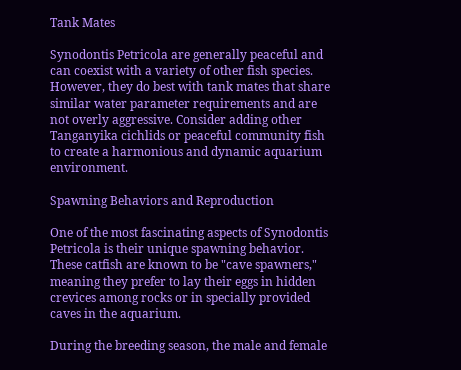Tank Mates

Synodontis Petricola are generally peaceful and can coexist with a variety of other fish species. However, they do best with tank mates that share similar water parameter requirements and are not overly aggressive. Consider adding other Tanganyika cichlids or peaceful community fish to create a harmonious and dynamic aquarium environment.

Spawning Behaviors and Reproduction

One of the most fascinating aspects of Synodontis Petricola is their unique spawning behavior. These catfish are known to be "cave spawners," meaning they prefer to lay their eggs in hidden crevices among rocks or in specially provided caves in the aquarium.

During the breeding season, the male and female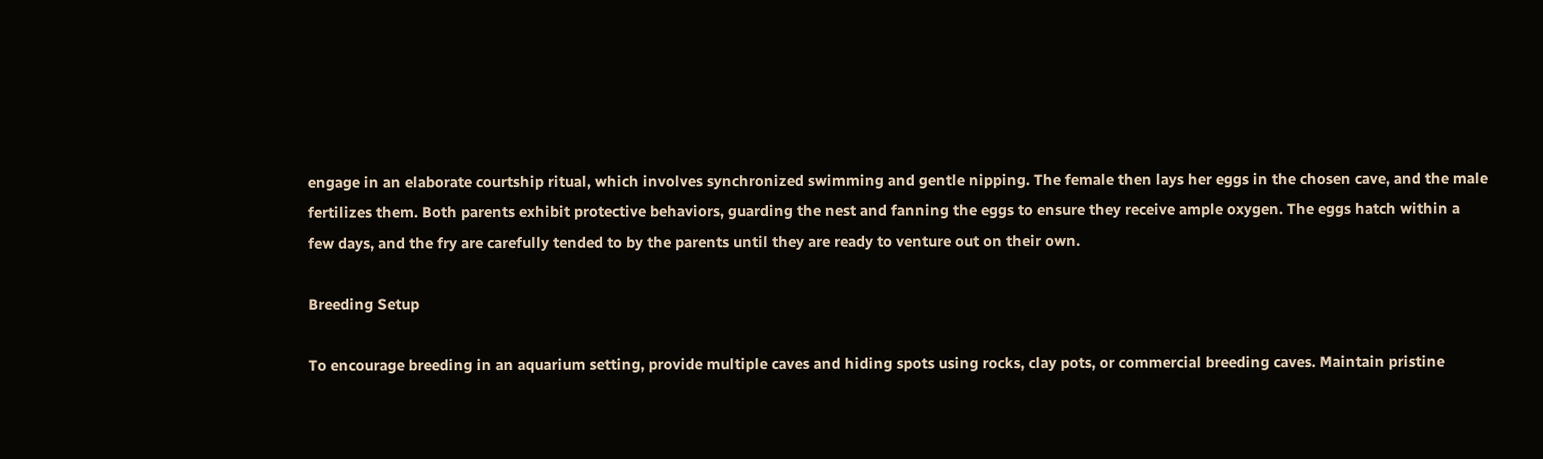engage in an elaborate courtship ritual, which involves synchronized swimming and gentle nipping. The female then lays her eggs in the chosen cave, and the male fertilizes them. Both parents exhibit protective behaviors, guarding the nest and fanning the eggs to ensure they receive ample oxygen. The eggs hatch within a few days, and the fry are carefully tended to by the parents until they are ready to venture out on their own.

Breeding Setup

To encourage breeding in an aquarium setting, provide multiple caves and hiding spots using rocks, clay pots, or commercial breeding caves. Maintain pristine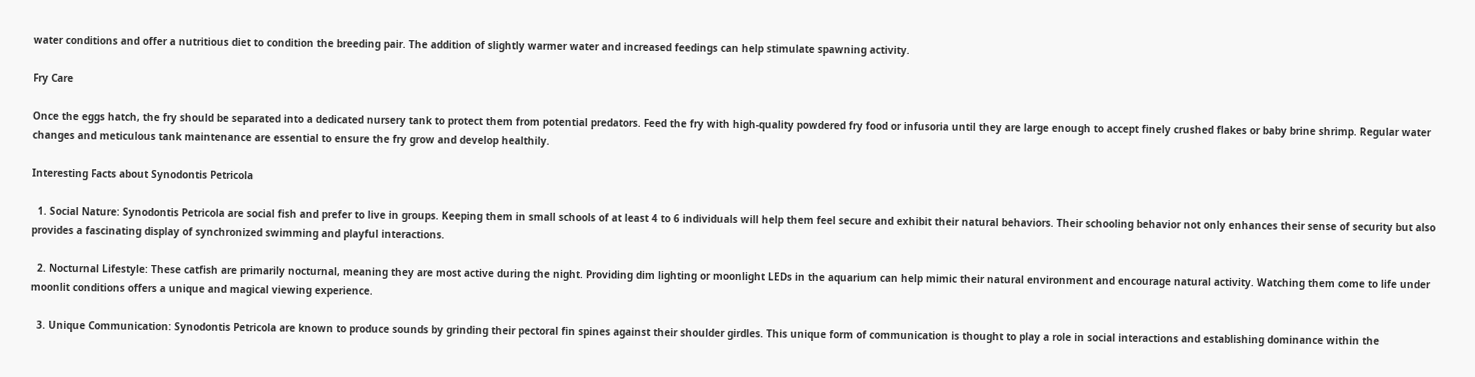water conditions and offer a nutritious diet to condition the breeding pair. The addition of slightly warmer water and increased feedings can help stimulate spawning activity.

Fry Care

Once the eggs hatch, the fry should be separated into a dedicated nursery tank to protect them from potential predators. Feed the fry with high-quality powdered fry food or infusoria until they are large enough to accept finely crushed flakes or baby brine shrimp. Regular water changes and meticulous tank maintenance are essential to ensure the fry grow and develop healthily.

Interesting Facts about Synodontis Petricola

  1. Social Nature: Synodontis Petricola are social fish and prefer to live in groups. Keeping them in small schools of at least 4 to 6 individuals will help them feel secure and exhibit their natural behaviors. Their schooling behavior not only enhances their sense of security but also provides a fascinating display of synchronized swimming and playful interactions.

  2. Nocturnal Lifestyle: These catfish are primarily nocturnal, meaning they are most active during the night. Providing dim lighting or moonlight LEDs in the aquarium can help mimic their natural environment and encourage natural activity. Watching them come to life under moonlit conditions offers a unique and magical viewing experience.

  3. Unique Communication: Synodontis Petricola are known to produce sounds by grinding their pectoral fin spines against their shoulder girdles. This unique form of communication is thought to play a role in social interactions and establishing dominance within the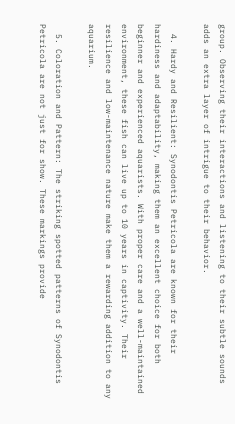group. Observing their interactions and listening to their subtle sounds adds an extra layer of intrigue to their behavior.

  4. Hardy and Resilient: Synodontis Petricola are known for their hardiness and adaptability, making them an excellent choice for both beginner and experienced aquarists. With proper care and a well-maintained environment, these fish can live up to 10 years in captivity. Their resilience and low-maintenance nature make them a rewarding addition to any aquarium.

  5. Coloration and Pattern: The striking spotted patterns of Synodontis Petricola are not just for show. These markings provide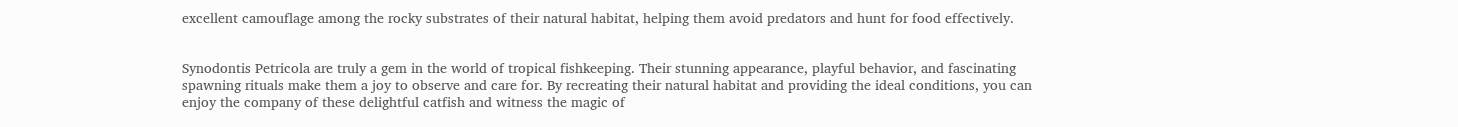excellent camouflage among the rocky substrates of their natural habitat, helping them avoid predators and hunt for food effectively.


Synodontis Petricola are truly a gem in the world of tropical fishkeeping. Their stunning appearance, playful behavior, and fascinating spawning rituals make them a joy to observe and care for. By recreating their natural habitat and providing the ideal conditions, you can enjoy the company of these delightful catfish and witness the magic of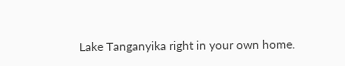Lake Tanganyika right in your own home.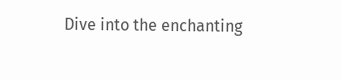Dive into the enchanting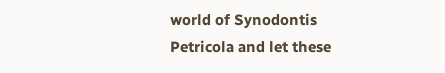world of Synodontis Petricola and let these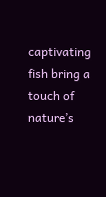captivating fish bring a touch of nature’s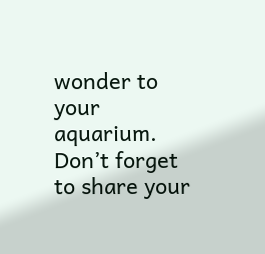wonder to your aquarium. Don’t forget to share your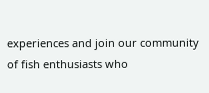experiences and join our community of fish enthusiasts who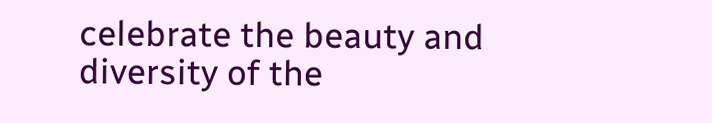celebrate the beauty and diversity of the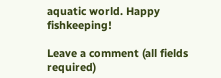aquatic world. Happy fishkeeping!

Leave a comment (all fields required)